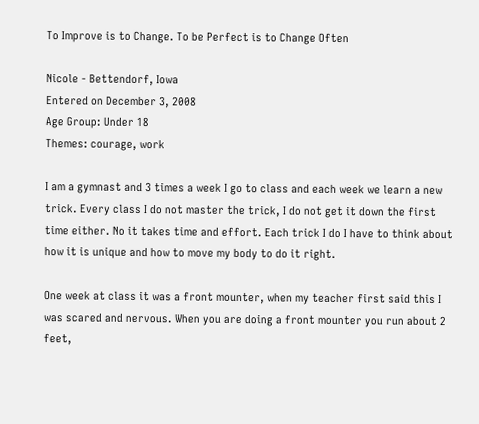To Improve is to Change. To be Perfect is to Change Often

Nicole - Bettendorf, Iowa
Entered on December 3, 2008
Age Group: Under 18
Themes: courage, work

I am a gymnast and 3 times a week I go to class and each week we learn a new trick. Every class I do not master the trick, I do not get it down the first time either. No it takes time and effort. Each trick I do I have to think about how it is unique and how to move my body to do it right.

One week at class it was a front mounter, when my teacher first said this I was scared and nervous. When you are doing a front mounter you run about 2 feet,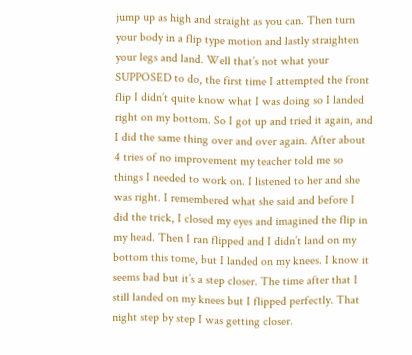jump up as high and straight as you can. Then turn your body in a flip type motion and lastly straighten your legs and land. Well that’s not what your SUPPOSED to do, the first time I attempted the front flip I didn’t quite know what I was doing so I landed right on my bottom. So I got up and tried it again, and I did the same thing over and over again. After about 4 tries of no improvement my teacher told me so things I needed to work on. I listened to her and she was right. I remembered what she said and before I did the trick, I closed my eyes and imagined the flip in my head. Then I ran flipped and I didn’t land on my bottom this tome, but I landed on my knees. I know it seems bad but it’s a step closer. The time after that I still landed on my knees but I flipped perfectly. That night step by step I was getting closer.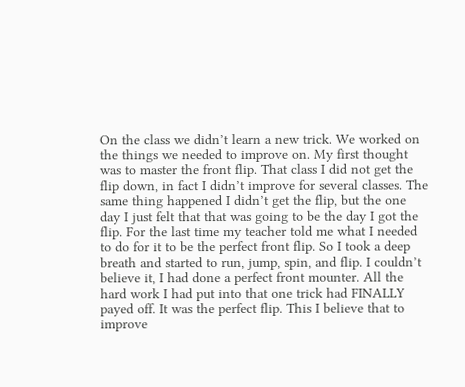On the class we didn’t learn a new trick. We worked on the things we needed to improve on. My first thought was to master the front flip. That class I did not get the flip down, in fact I didn’t improve for several classes. The same thing happened I didn’t get the flip, but the one day I just felt that that was going to be the day I got the flip. For the last time my teacher told me what I needed to do for it to be the perfect front flip. So I took a deep breath and started to run, jump, spin, and flip. I couldn’t believe it, I had done a perfect front mounter. All the hard work I had put into that one trick had FINALLY payed off. It was the perfect flip. This I believe that to improve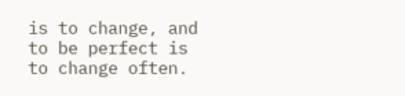is to change, and to be perfect is to change often.